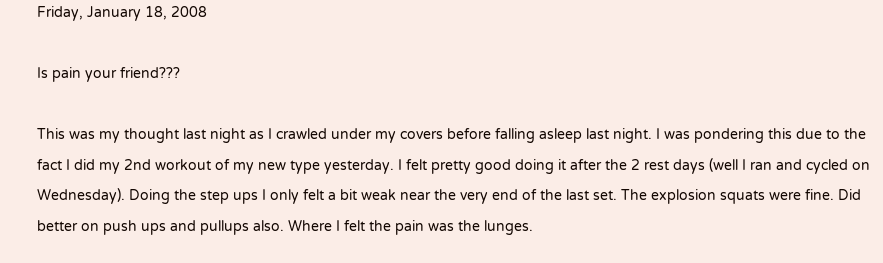Friday, January 18, 2008

Is pain your friend???

This was my thought last night as I crawled under my covers before falling asleep last night. I was pondering this due to the fact I did my 2nd workout of my new type yesterday. I felt pretty good doing it after the 2 rest days (well I ran and cycled on Wednesday). Doing the step ups I only felt a bit weak near the very end of the last set. The explosion squats were fine. Did better on push ups and pullups also. Where I felt the pain was the lunges.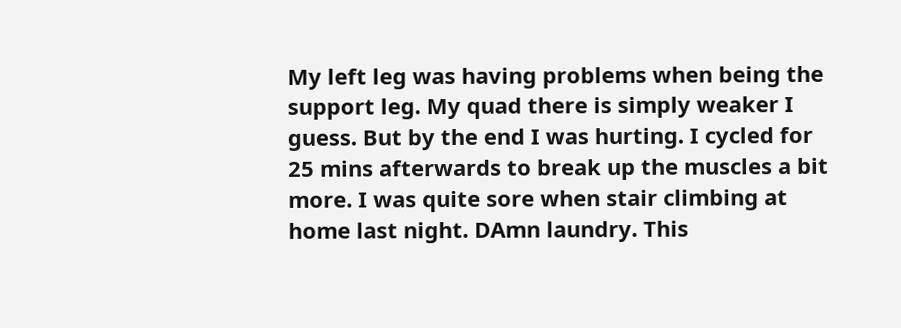My left leg was having problems when being the support leg. My quad there is simply weaker I guess. But by the end I was hurting. I cycled for 25 mins afterwards to break up the muscles a bit more. I was quite sore when stair climbing at home last night. DAmn laundry. This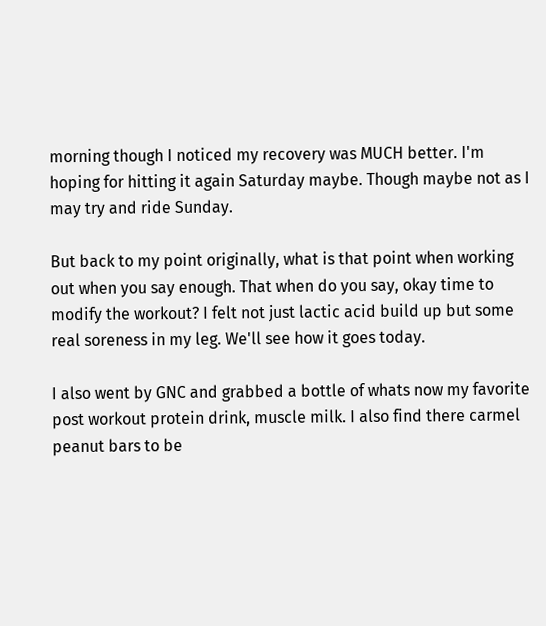morning though I noticed my recovery was MUCH better. I'm hoping for hitting it again Saturday maybe. Though maybe not as I may try and ride Sunday.

But back to my point originally, what is that point when working out when you say enough. That when do you say, okay time to modify the workout? I felt not just lactic acid build up but some real soreness in my leg. We'll see how it goes today.

I also went by GNC and grabbed a bottle of whats now my favorite post workout protein drink, muscle milk. I also find there carmel peanut bars to be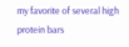my favorite of several high protein bars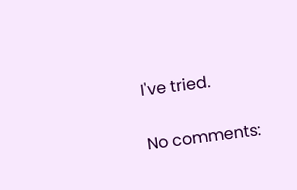I've tried.

No comments: